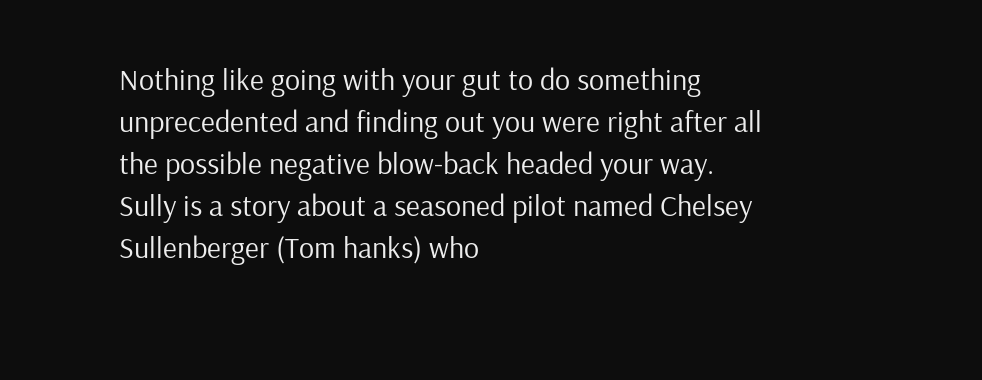Nothing like going with your gut to do something unprecedented and finding out you were right after all the possible negative blow-back headed your way.
Sully is a story about a seasoned pilot named Chelsey Sullenberger (Tom hanks) who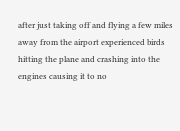after just taking off and flying a few miles away from the airport experienced birds hitting the plane and crashing into the engines causing it to no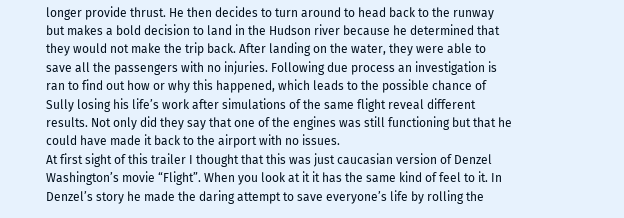longer provide thrust. He then decides to turn around to head back to the runway but makes a bold decision to land in the Hudson river because he determined that they would not make the trip back. After landing on the water, they were able to save all the passengers with no injuries. Following due process an investigation is ran to find out how or why this happened, which leads to the possible chance of Sully losing his life’s work after simulations of the same flight reveal different results. Not only did they say that one of the engines was still functioning but that he could have made it back to the airport with no issues.
At first sight of this trailer I thought that this was just caucasian version of Denzel Washington’s movie “Flight”. When you look at it it has the same kind of feel to it. In Denzel’s story he made the daring attempt to save everyone’s life by rolling the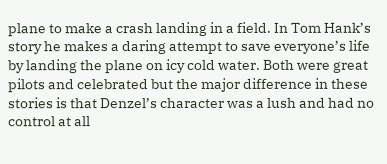plane to make a crash landing in a field. In Tom Hank’s story he makes a daring attempt to save everyone’s life by landing the plane on icy cold water. Both were great pilots and celebrated but the major difference in these stories is that Denzel’s character was a lush and had no control at all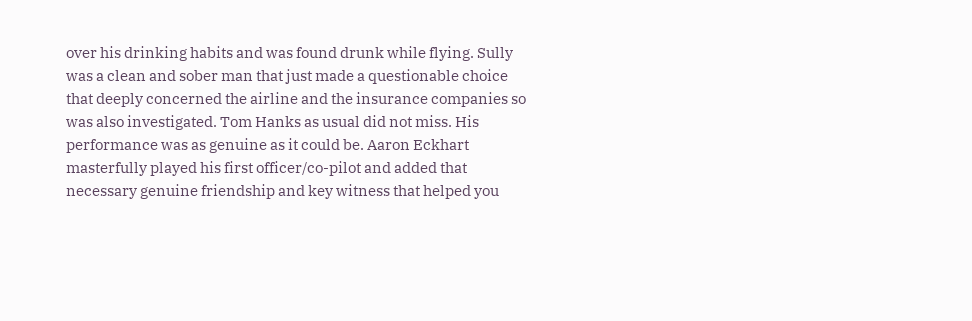over his drinking habits and was found drunk while flying. Sully was a clean and sober man that just made a questionable choice that deeply concerned the airline and the insurance companies so was also investigated. Tom Hanks as usual did not miss. His performance was as genuine as it could be. Aaron Eckhart masterfully played his first officer/co-pilot and added that necessary genuine friendship and key witness that helped you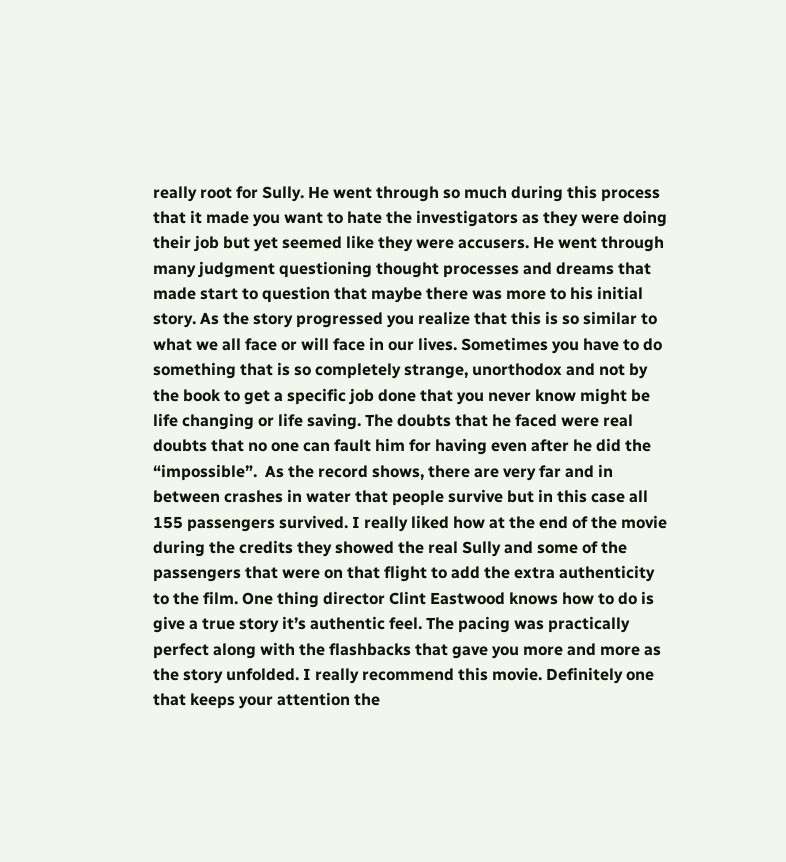really root for Sully. He went through so much during this process that it made you want to hate the investigators as they were doing their job but yet seemed like they were accusers. He went through many judgment questioning thought processes and dreams that made start to question that maybe there was more to his initial story. As the story progressed you realize that this is so similar to what we all face or will face in our lives. Sometimes you have to do something that is so completely strange, unorthodox and not by the book to get a specific job done that you never know might be life changing or life saving. The doubts that he faced were real doubts that no one can fault him for having even after he did the “impossible”.  As the record shows, there are very far and in between crashes in water that people survive but in this case all 155 passengers survived. I really liked how at the end of the movie during the credits they showed the real Sully and some of the passengers that were on that flight to add the extra authenticity to the film. One thing director Clint Eastwood knows how to do is give a true story it’s authentic feel. The pacing was practically perfect along with the flashbacks that gave you more and more as the story unfolded. I really recommend this movie. Definitely one that keeps your attention the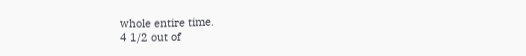whole entire time.
4 1/2 out of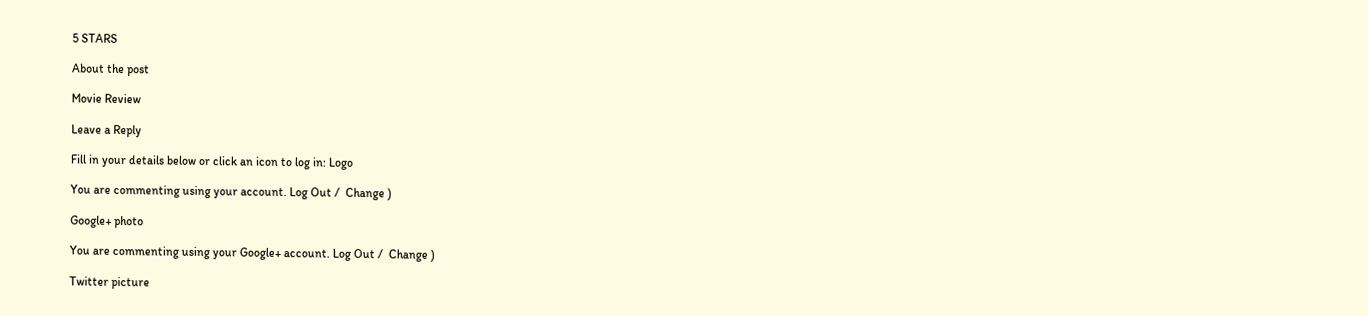5 STARS

About the post

Movie Review

Leave a Reply

Fill in your details below or click an icon to log in: Logo

You are commenting using your account. Log Out /  Change )

Google+ photo

You are commenting using your Google+ account. Log Out /  Change )

Twitter picture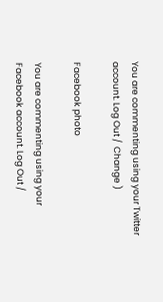You are commenting using your Twitter account. Log Out /  Change )

Facebook photo

You are commenting using your Facebook account. Log Out /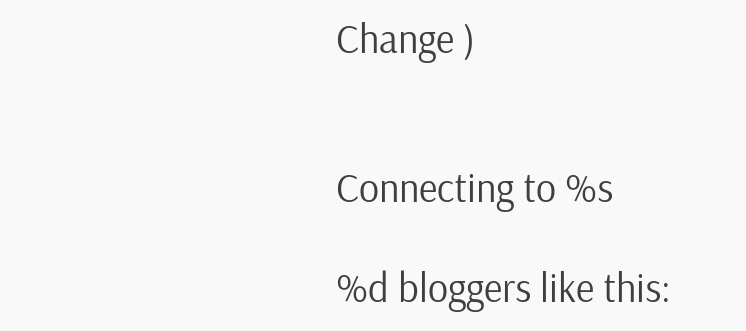Change )


Connecting to %s

%d bloggers like this: